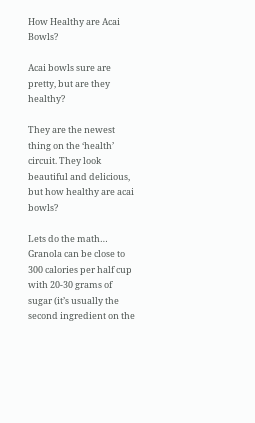How Healthy are Acai Bowls?

Acai bowls sure are pretty, but are they healthy?

They are the newest thing on the ‘health’ circuit. They look beautiful and delicious, but how healthy are acai bowls?

Lets do the math…
Granola can be close to 300 calories per half cup with 20-30 grams of sugar (it’s usually the second ingredient on the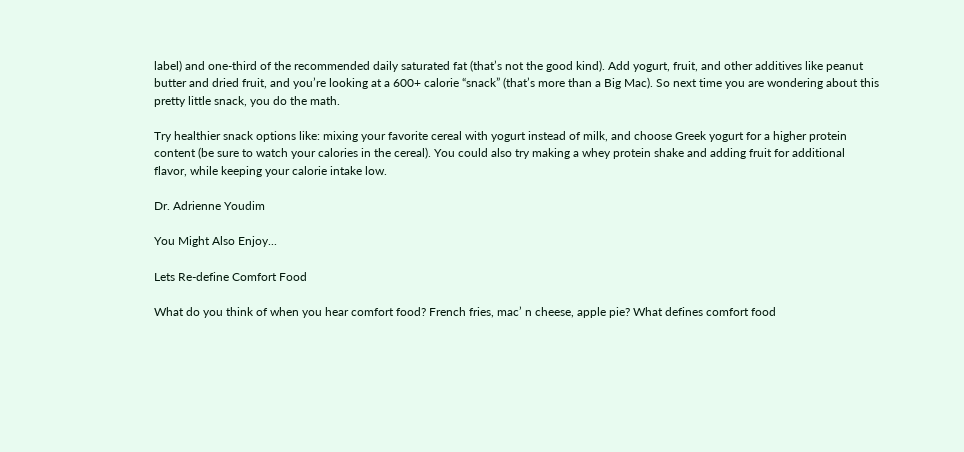label) and one-third of the recommended daily saturated fat (that’s not the good kind). Add yogurt, fruit, and other additives like peanut butter and dried fruit, and you’re looking at a 600+ calorie “snack” (that’s more than a Big Mac). So next time you are wondering about this pretty little snack, you do the math.

Try healthier snack options like: mixing your favorite cereal with yogurt instead of milk, and choose Greek yogurt for a higher protein content (be sure to watch your calories in the cereal). You could also try making a whey protein shake and adding fruit for additional flavor, while keeping your calorie intake low.

Dr. Adrienne Youdim

You Might Also Enjoy...

Lets Re-define Comfort Food

What do you think of when you hear comfort food? French fries, mac’ n cheese, apple pie? What defines comfort food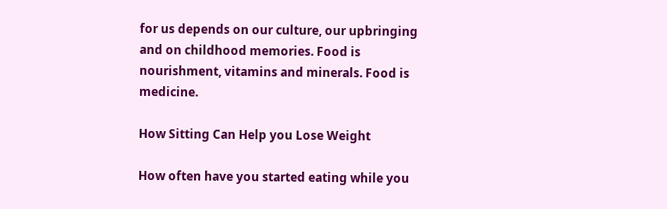for us depends on our culture, our upbringing and on childhood memories. Food is nourishment, vitamins and minerals. Food is medicine.

How Sitting Can Help you Lose Weight

How often have you started eating while you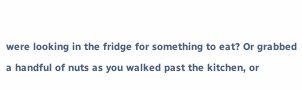were looking in the fridge for something to eat? Or grabbed a handful of nuts as you walked past the kitchen, or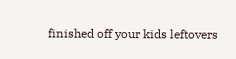finished off your kids leftovers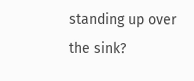standing up over the sink?